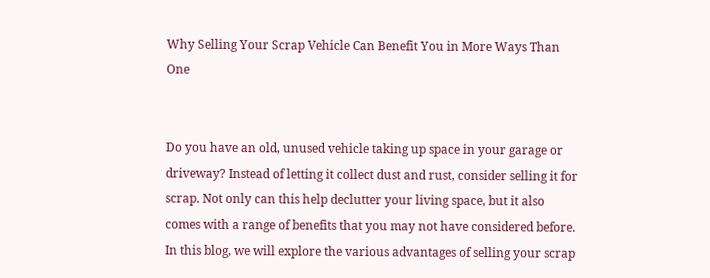Why Selling Your Scrap Vehicle Can Benefit You in More Ways Than One


Do you have an old, unused vehicle taking up space in your garage or driveway? Instead of letting it collect dust and rust, consider selling it for scrap. Not only can this help declutter your living space, but it also comes with a range of benefits that you may not have considered before. In this blog, we will explore the various advantages of selling your scrap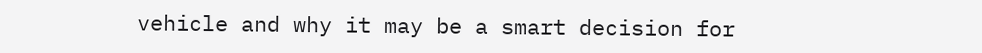vehicle and why it may be a smart decision for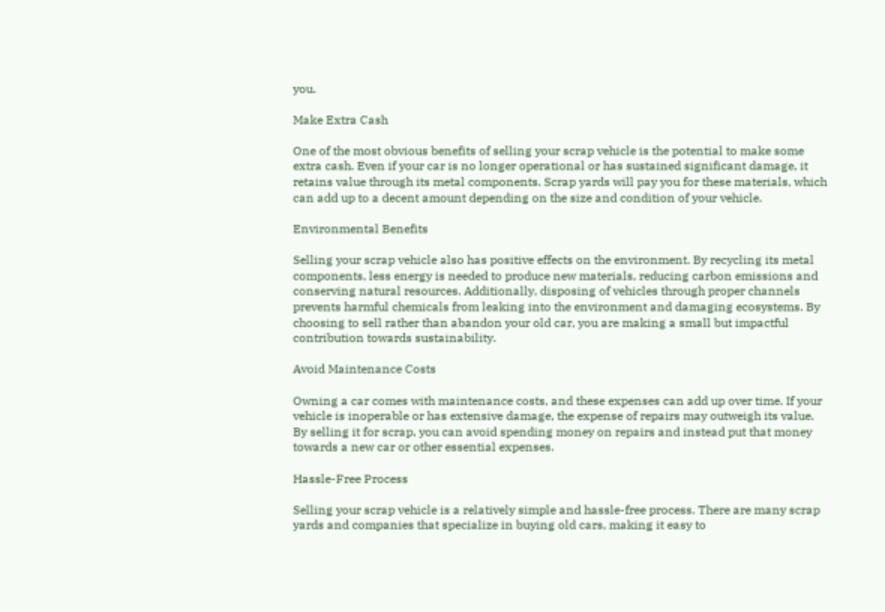you.

Make Extra Cash

One of the most obvious benefits of selling your scrap vehicle is the potential to make some extra cash. Even if your car is no longer operational or has sustained significant damage, it retains value through its metal components. Scrap yards will pay you for these materials, which can add up to a decent amount depending on the size and condition of your vehicle.

Environmental Benefits

Selling your scrap vehicle also has positive effects on the environment. By recycling its metal components, less energy is needed to produce new materials, reducing carbon emissions and conserving natural resources. Additionally, disposing of vehicles through proper channels prevents harmful chemicals from leaking into the environment and damaging ecosystems. By choosing to sell rather than abandon your old car, you are making a small but impactful contribution towards sustainability.

Avoid Maintenance Costs

Owning a car comes with maintenance costs, and these expenses can add up over time. If your vehicle is inoperable or has extensive damage, the expense of repairs may outweigh its value. By selling it for scrap, you can avoid spending money on repairs and instead put that money towards a new car or other essential expenses.

Hassle-Free Process

Selling your scrap vehicle is a relatively simple and hassle-free process. There are many scrap yards and companies that specialize in buying old cars, making it easy to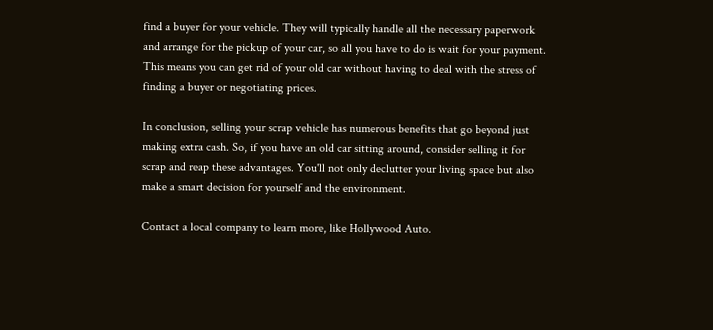find a buyer for your vehicle. They will typically handle all the necessary paperwork and arrange for the pickup of your car, so all you have to do is wait for your payment. This means you can get rid of your old car without having to deal with the stress of finding a buyer or negotiating prices.

In conclusion, selling your scrap vehicle has numerous benefits that go beyond just making extra cash. So, if you have an old car sitting around, consider selling it for scrap and reap these advantages. You'll not only declutter your living space but also make a smart decision for yourself and the environment.

Contact a local company to learn more, like Hollywood Auto.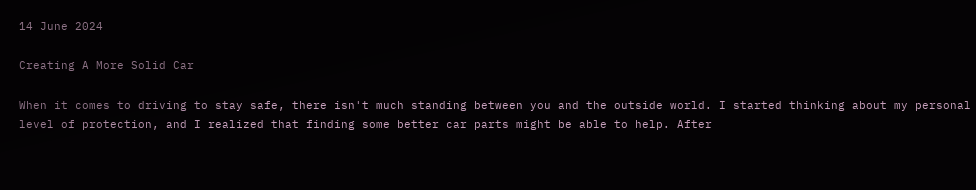14 June 2024

Creating A More Solid Car

When it comes to driving to stay safe, there isn't much standing between you and the outside world. I started thinking about my personal level of protection, and I realized that finding some better car parts might be able to help. After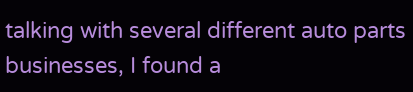talking with several different auto parts businesses, I found a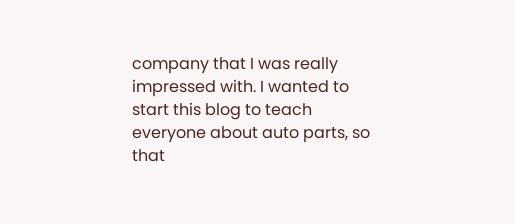company that I was really impressed with. I wanted to start this blog to teach everyone about auto parts, so that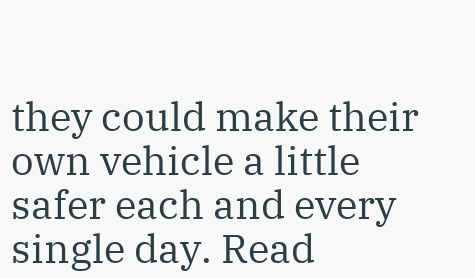they could make their own vehicle a little safer each and every single day. Read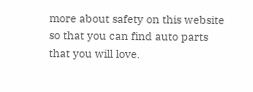more about safety on this website so that you can find auto parts that you will love.